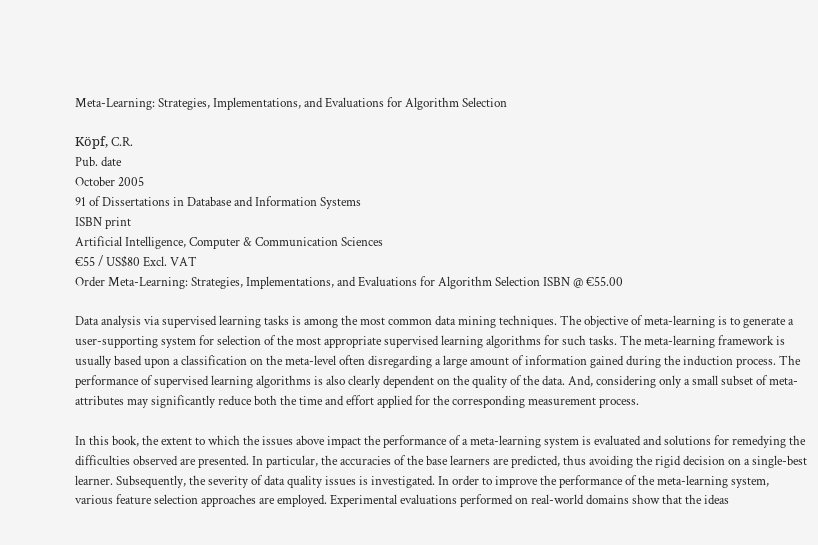Meta-Learning: Strategies, Implementations, and Evaluations for Algorithm Selection

Köpf, C.R.
Pub. date
October 2005
91 of Dissertations in Database and Information Systems
ISBN print
Artificial Intelligence, Computer & Communication Sciences
€55 / US$80 Excl. VAT
Order Meta-Learning: Strategies, Implementations, and Evaluations for Algorithm Selection ISBN @ €55.00

Data analysis via supervised learning tasks is among the most common data mining techniques. The objective of meta-learning is to generate a user-supporting system for selection of the most appropriate supervised learning algorithms for such tasks. The meta-learning framework is usually based upon a classification on the meta-level often disregarding a large amount of information gained during the induction process. The performance of supervised learning algorithms is also clearly dependent on the quality of the data. And, considering only a small subset of meta-attributes may significantly reduce both the time and effort applied for the corresponding measurement process.

In this book, the extent to which the issues above impact the performance of a meta-learning system is evaluated and solutions for remedying the difficulties observed are presented. In particular, the accuracies of the base learners are predicted, thus avoiding the rigid decision on a single-best learner. Subsequently, the severity of data quality issues is investigated. In order to improve the performance of the meta-learning system, various feature selection approaches are employed. Experimental evaluations performed on real-world domains show that the ideas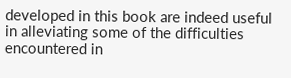developed in this book are indeed useful in alleviating some of the difficulties encountered in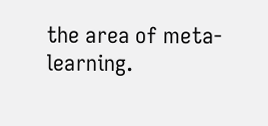the area of meta-learning.